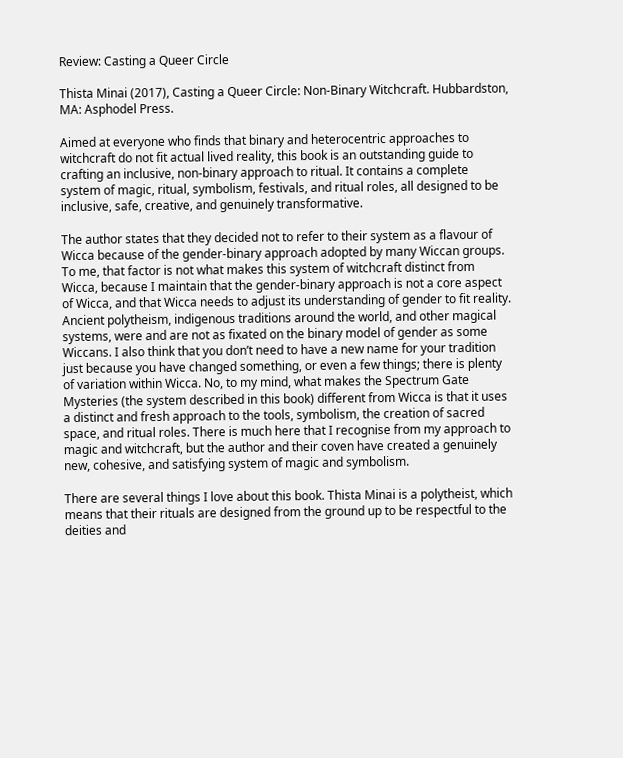Review: Casting a Queer Circle

Thista Minai (2017), Casting a Queer Circle: Non-Binary Witchcraft. Hubbardston, MA: Asphodel Press.

Aimed at everyone who finds that binary and heterocentric approaches to witchcraft do not fit actual lived reality, this book is an outstanding guide to crafting an inclusive, non-binary approach to ritual. It contains a complete system of magic, ritual, symbolism, festivals, and ritual roles, all designed to be inclusive, safe, creative, and genuinely transformative.

The author states that they decided not to refer to their system as a flavour of Wicca because of the gender-binary approach adopted by many Wiccan groups. To me, that factor is not what makes this system of witchcraft distinct from Wicca, because I maintain that the gender-binary approach is not a core aspect of Wicca, and that Wicca needs to adjust its understanding of gender to fit reality. Ancient polytheism, indigenous traditions around the world, and other magical systems, were and are not as fixated on the binary model of gender as some Wiccans. I also think that you don’t need to have a new name for your tradition just because you have changed something, or even a few things; there is plenty of variation within Wicca. No, to my mind, what makes the Spectrum Gate Mysteries (the system described in this book) different from Wicca is that it uses a distinct and fresh approach to the tools, symbolism, the creation of sacred space, and ritual roles. There is much here that I recognise from my approach to magic and witchcraft, but the author and their coven have created a genuinely new, cohesive, and satisfying system of magic and symbolism.

There are several things I love about this book. Thista Minai is a polytheist, which means that their rituals are designed from the ground up to be respectful to the deities and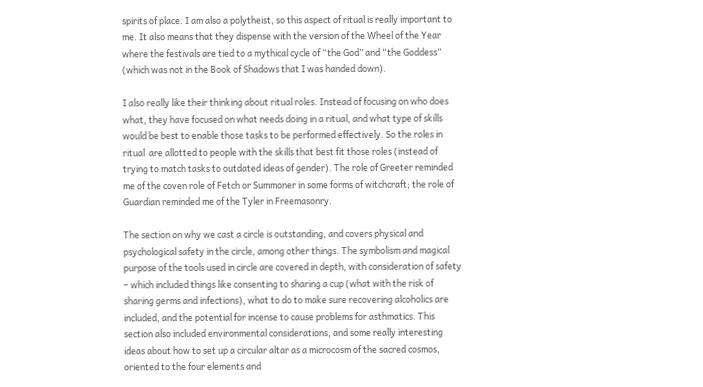spirits of place. I am also a polytheist, so this aspect of ritual is really important to me. It also means that they dispense with the version of the Wheel of the Year where the festivals are tied to a mythical cycle of “the God” and “the Goddess” (which was not in the Book of Shadows that I was handed down).

I also really like their thinking about ritual roles. Instead of focusing on who does what, they have focused on what needs doing in a ritual, and what type of skills would be best to enable those tasks to be performed effectively. So the roles in ritual  are allotted to people with the skills that best fit those roles (instead of trying to match tasks to outdated ideas of gender). The role of Greeter reminded me of the coven role of Fetch or Summoner in some forms of witchcraft; the role of Guardian reminded me of the Tyler in Freemasonry.

The section on why we cast a circle is outstanding, and covers physical and psychological safety in the circle, among other things. The symbolism and magical purpose of the tools used in circle are covered in depth, with consideration of safety – which included things like consenting to sharing a cup (what with the risk of sharing germs and infections), what to do to make sure recovering alcoholics are included, and the potential for incense to cause problems for asthmatics. This section also included environmental considerations, and some really interesting ideas about how to set up a circular altar as a microcosm of the sacred cosmos, oriented to the four elements and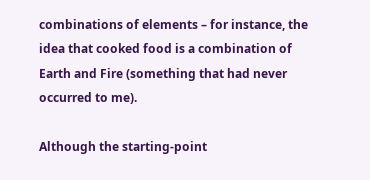combinations of elements – for instance, the idea that cooked food is a combination of Earth and Fire (something that had never occurred to me).

Although the starting-point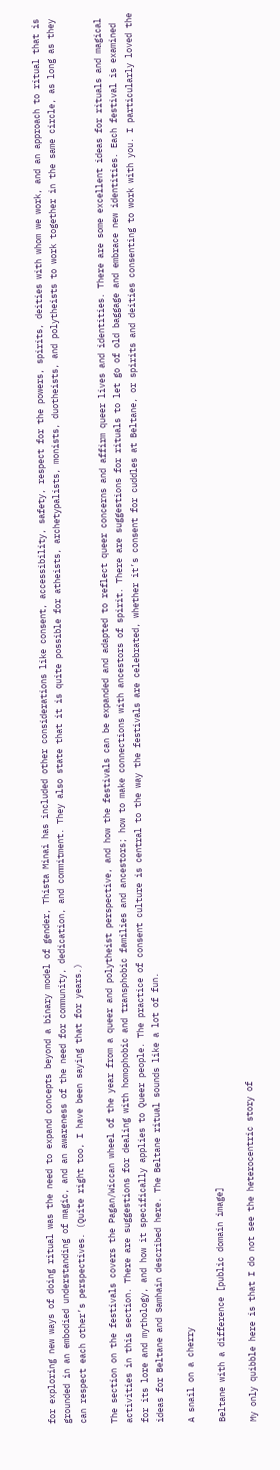for exploring new ways of doing ritual was the need to expand concepts beyond a binary model of gender, Thista Minai has included other considerations like consent, accessibility, safety, respect for the powers, spirits, deities with whom we work, and an approach to ritual that is grounded in an embodied understanding of magic, and an awareness of the need for community, dedication, and commitment. They also state that it is quite possible for atheists, archetypalists, monists, duotheists, and polytheists to work together in the same circle, as long as they can respect each other’s perspectives. (Quite right too, I have been saying that for years.)

The section on the festivals covers the Pagan/Wiccan wheel of the year from a queer and polytheist perspective, and how the festivals can be expanded and adapted to reflect queer concerns and affirm queer lives and identities. There are some excellent ideas for rituals and magical activities in this section. There are suggestions for dealing with homophobic and transphobic families and ancestors; how to make connections with ancestors of spirit. There are suggestions for rituals to let go of old baggage and embrace new identities. Each festival is examined for its lore and mythology, and how it specifically applies to Queer people. The practice of consent culture is central to the way the festivals are celebrated, whether it’s consent for cuddles at Beltane, or spirits and deities consenting to work with you. I particularly loved the ideas for Beltane and Samhain described here. The Beltane ritual sounds like a lot of fun.

A snail on a cherry

Beltane with a difference [public domain image]

My only quibble here is that I do not see the heterocentric story of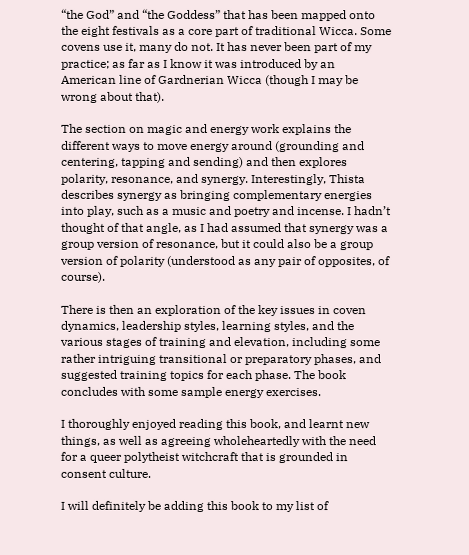“the God” and “the Goddess” that has been mapped onto the eight festivals as a core part of traditional Wicca. Some covens use it, many do not. It has never been part of my practice; as far as I know it was introduced by an American line of Gardnerian Wicca (though I may be wrong about that).

The section on magic and energy work explains the different ways to move energy around (grounding and centering, tapping and sending) and then explores polarity, resonance, and synergy. Interestingly, Thista describes synergy as bringing complementary energies into play, such as a music and poetry and incense. I hadn’t thought of that angle, as I had assumed that synergy was a group version of resonance, but it could also be a group version of polarity (understood as any pair of opposites, of course).

There is then an exploration of the key issues in coven dynamics, leadership styles, learning styles, and the various stages of training and elevation, including some rather intriguing transitional or preparatory phases, and suggested training topics for each phase. The book concludes with some sample energy exercises.

I thoroughly enjoyed reading this book, and learnt new things, as well as agreeing wholeheartedly with the need for a queer polytheist witchcraft that is grounded in consent culture.

I will definitely be adding this book to my list of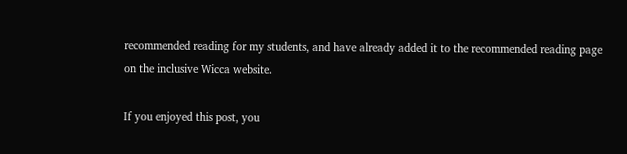recommended reading for my students, and have already added it to the recommended reading page on the inclusive Wicca website.

If you enjoyed this post, you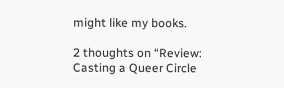might like my books.

2 thoughts on “Review: Casting a Queer Circle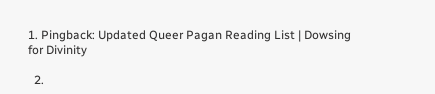1. Pingback: Updated Queer Pagan Reading List | Dowsing for Divinity

  2.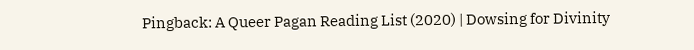Pingback: A Queer Pagan Reading List (2020) | Dowsing for Divinity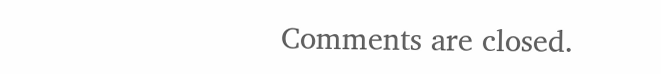Comments are closed.